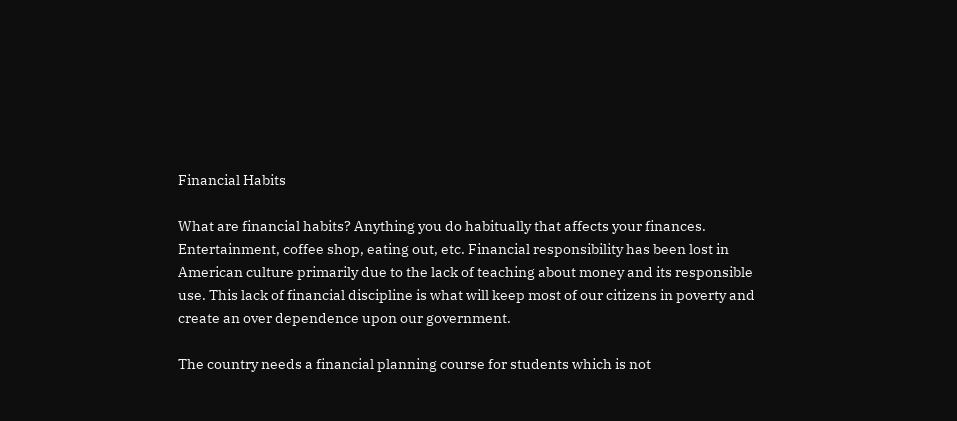Financial Habits

What are financial habits? Anything you do habitually that affects your finances. Entertainment, coffee shop, eating out, etc. Financial responsibility has been lost in American culture primarily due to the lack of teaching about money and its responsible use. This lack of financial discipline is what will keep most of our citizens in poverty and create an over dependence upon our government.

The country needs a financial planning course for students which is not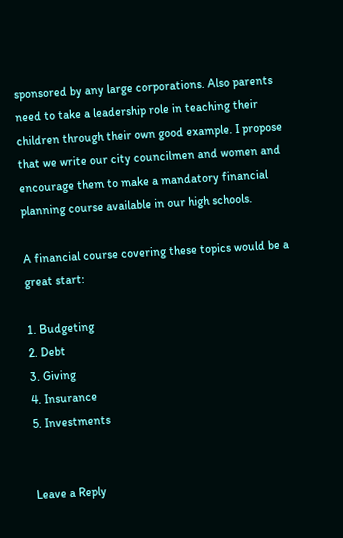sponsored by any large corporations. Also parents need to take a leadership role in teaching their children through their own good example. I propose that we write our city councilmen and women and encourage them to make a mandatory financial planning course available in our high schools.

A financial course covering these topics would be a great start:

1. Budgeting
2. Debt
3. Giving
4. Insurance
5. Investments


Leave a Reply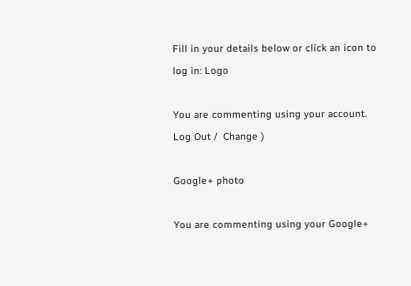Fill in your details below or click an icon to log in: Logo

You are commenting using your account. Log Out /  Change )

Google+ photo

You are commenting using your Google+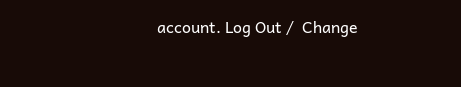account. Log Out /  Change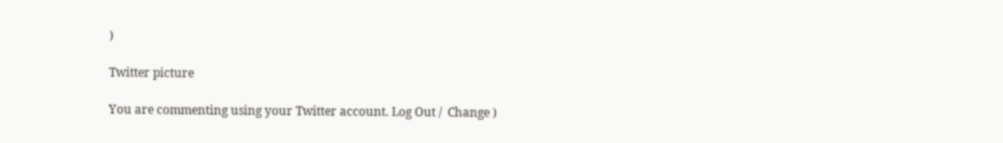)

Twitter picture

You are commenting using your Twitter account. Log Out /  Change )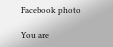Facebook photo

You are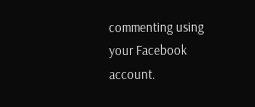commenting using your Facebook account.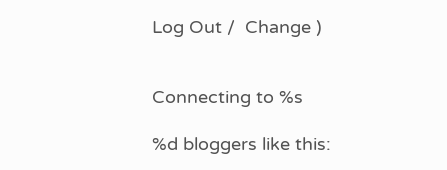Log Out /  Change )


Connecting to %s

%d bloggers like this: